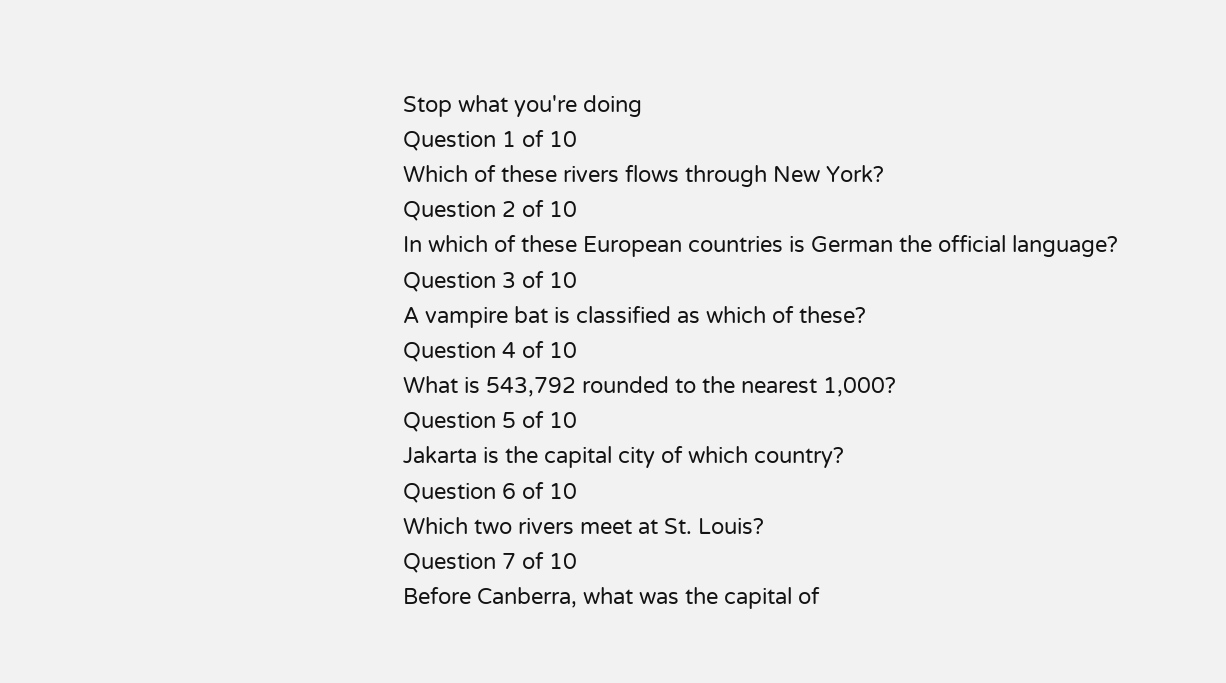Stop what you're doing
Question 1 of 10
Which of these rivers flows through New York?
Question 2 of 10
In which of these European countries is German the official language?
Question 3 of 10
A vampire bat is classified as which of these?
Question 4 of 10
What is 543,792 rounded to the nearest 1,000?
Question 5 of 10
Jakarta is the capital city of which country?
Question 6 of 10
Which two rivers meet at St. Louis?
Question 7 of 10
Before Canberra, what was the capital of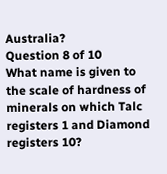Australia?
Question 8 of 10
What name is given to the scale of hardness of minerals on which Talc registers 1 and Diamond registers 10?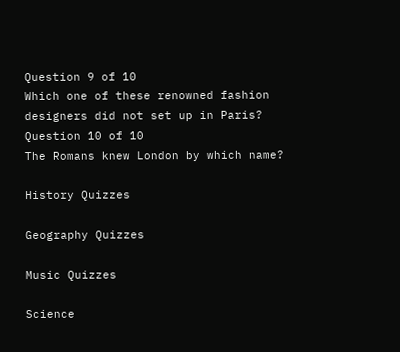Question 9 of 10
Which one of these renowned fashion designers did not set up in Paris?
Question 10 of 10
The Romans knew London by which name?

History Quizzes

Geography Quizzes

Music Quizzes

Science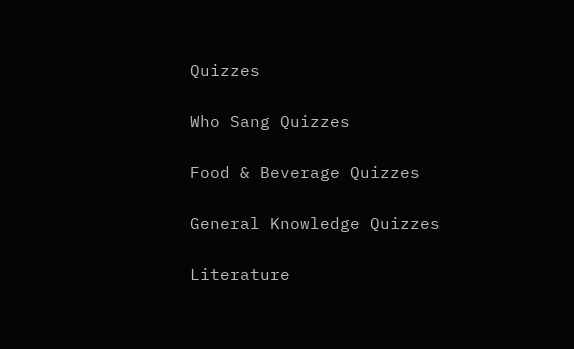Quizzes

Who Sang Quizzes

Food & Beverage Quizzes

General Knowledge Quizzes

Literature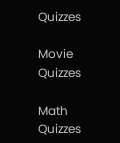Quizzes

Movie Quizzes

Math Quizzes